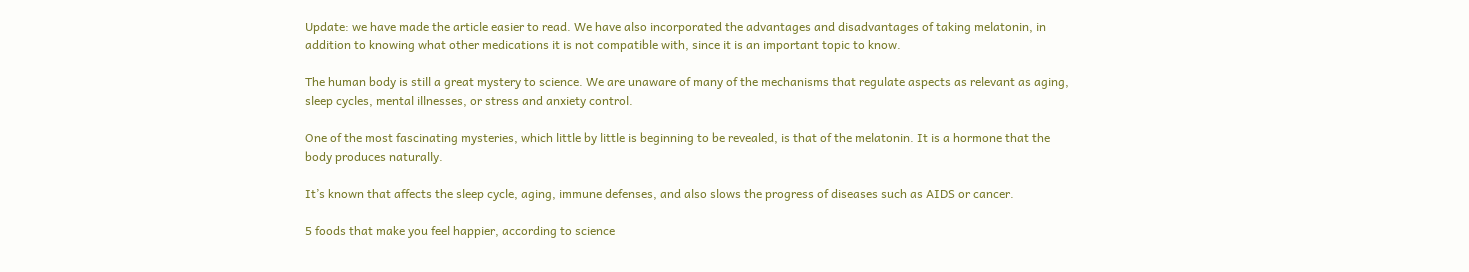Update: we have made the article easier to read. We have also incorporated the advantages and disadvantages of taking melatonin, in addition to knowing what other medications it is not compatible with, since it is an important topic to know.

The human body is still a great mystery to science. We are unaware of many of the mechanisms that regulate aspects as relevant as aging, sleep cycles, mental illnesses, or stress and anxiety control.

One of the most fascinating mysteries, which little by little is beginning to be revealed, is that of the melatonin. It is a hormone that the body produces naturally.

It’s known that affects the sleep cycle, aging, immune defenses, and also slows the progress of diseases such as AIDS or cancer.

5 foods that make you feel happier, according to science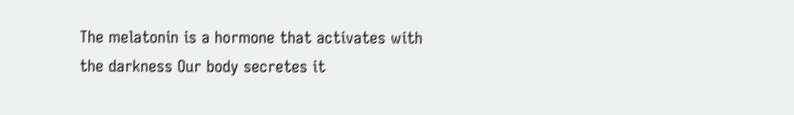The melatonin is a hormone that activates with the darkness Our body secretes it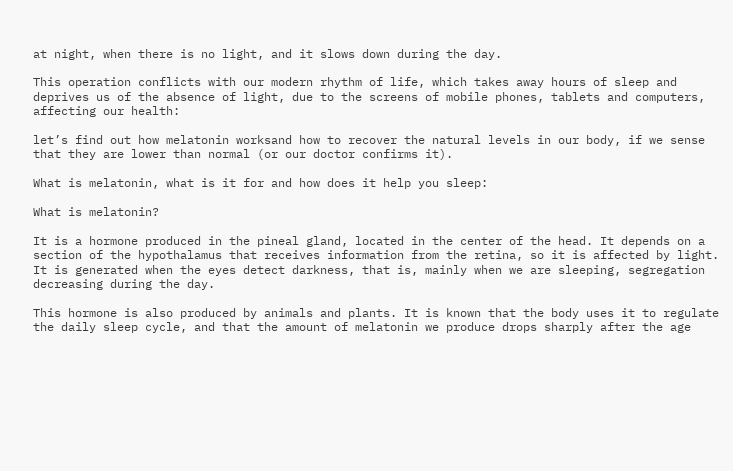at night, when there is no light, and it slows down during the day.

This operation conflicts with our modern rhythm of life, which takes away hours of sleep and deprives us of the absence of light, due to the screens of mobile phones, tablets and computers, affecting our health:

let’s find out how melatonin worksand how to recover the natural levels in our body, if we sense that they are lower than normal (or our doctor confirms it).

What is melatonin, what is it for and how does it help you sleep:

What is melatonin?

It is a hormone produced in the pineal gland, located in the center of the head. It depends on a section of the hypothalamus that receives information from the retina, so it is affected by light. It is generated when the eyes detect darkness, that is, mainly when we are sleeping, segregation decreasing during the day.

This hormone is also produced by animals and plants. It is known that the body uses it to regulate the daily sleep cycle, and that the amount of melatonin we produce drops sharply after the age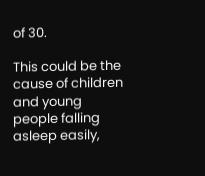of 30.

This could be the cause of children and young people falling asleep easily,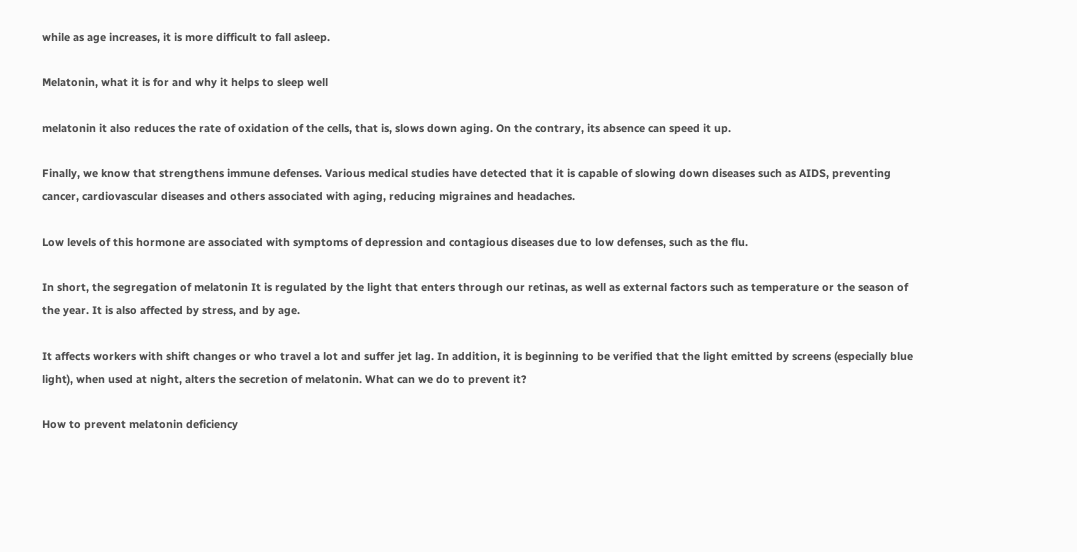while as age increases, it is more difficult to fall asleep.

Melatonin, what it is for and why it helps to sleep well

melatonin it also reduces the rate of oxidation of the cells, that is, slows down aging. On the contrary, its absence can speed it up.

Finally, we know that strengthens immune defenses. Various medical studies have detected that it is capable of slowing down diseases such as AIDS, preventing cancer, cardiovascular diseases and others associated with aging, reducing migraines and headaches.

Low levels of this hormone are associated with symptoms of depression and contagious diseases due to low defenses, such as the flu.

In short, the segregation of melatonin It is regulated by the light that enters through our retinas, as well as external factors such as temperature or the season of the year. It is also affected by stress, and by age.

It affects workers with shift changes or who travel a lot and suffer jet lag. In addition, it is beginning to be verified that the light emitted by screens (especially blue light), when used at night, alters the secretion of melatonin. What can we do to prevent it?

How to prevent melatonin deficiency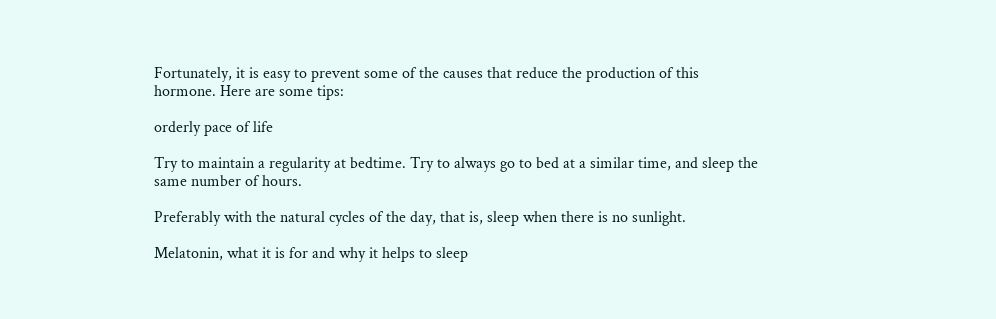Fortunately, it is easy to prevent some of the causes that reduce the production of this hormone. Here are some tips:

orderly pace of life

Try to maintain a regularity at bedtime. Try to always go to bed at a similar time, and sleep the same number of hours.

Preferably with the natural cycles of the day, that is, sleep when there is no sunlight.

Melatonin, what it is for and why it helps to sleep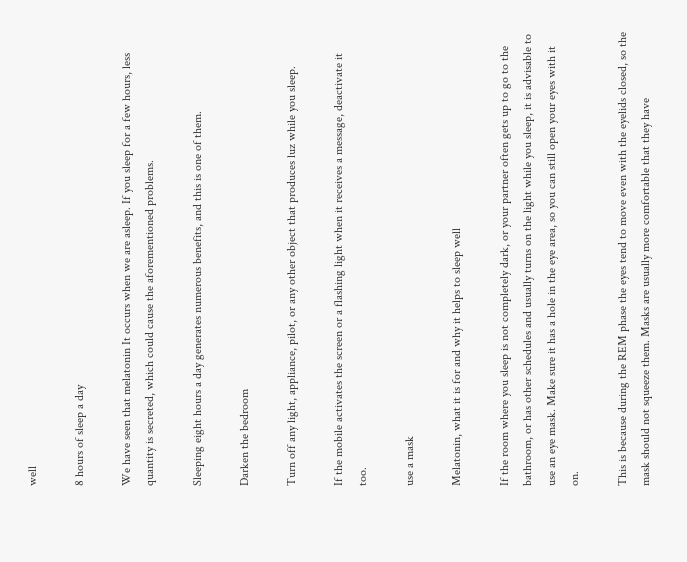well

8 hours of sleep a day

We have seen that melatonin It occurs when we are asleep. If you sleep for a few hours, less quantity is secreted, which could cause the aforementioned problems.

Sleeping eight hours a day generates numerous benefits, and this is one of them.

Darken the bedroom

Turn off any light, appliance, pilot, or any other object that produces luz while you sleep.

If the mobile activates the screen or a flashing light when it receives a message, deactivate it too.

use a mask

Melatonin, what it is for and why it helps to sleep well

If the room where you sleep is not completely dark, or your partner often gets up to go to the bathroom, or has other schedules and usually turns on the light while you sleep, it is advisable to use an eye mask. Make sure it has a hole in the eye area, so you can still open your eyes with it on.

This is because during the REM phase the eyes tend to move even with the eyelids closed, so the mask should not squeeze them. Masks are usually more comfortable that they have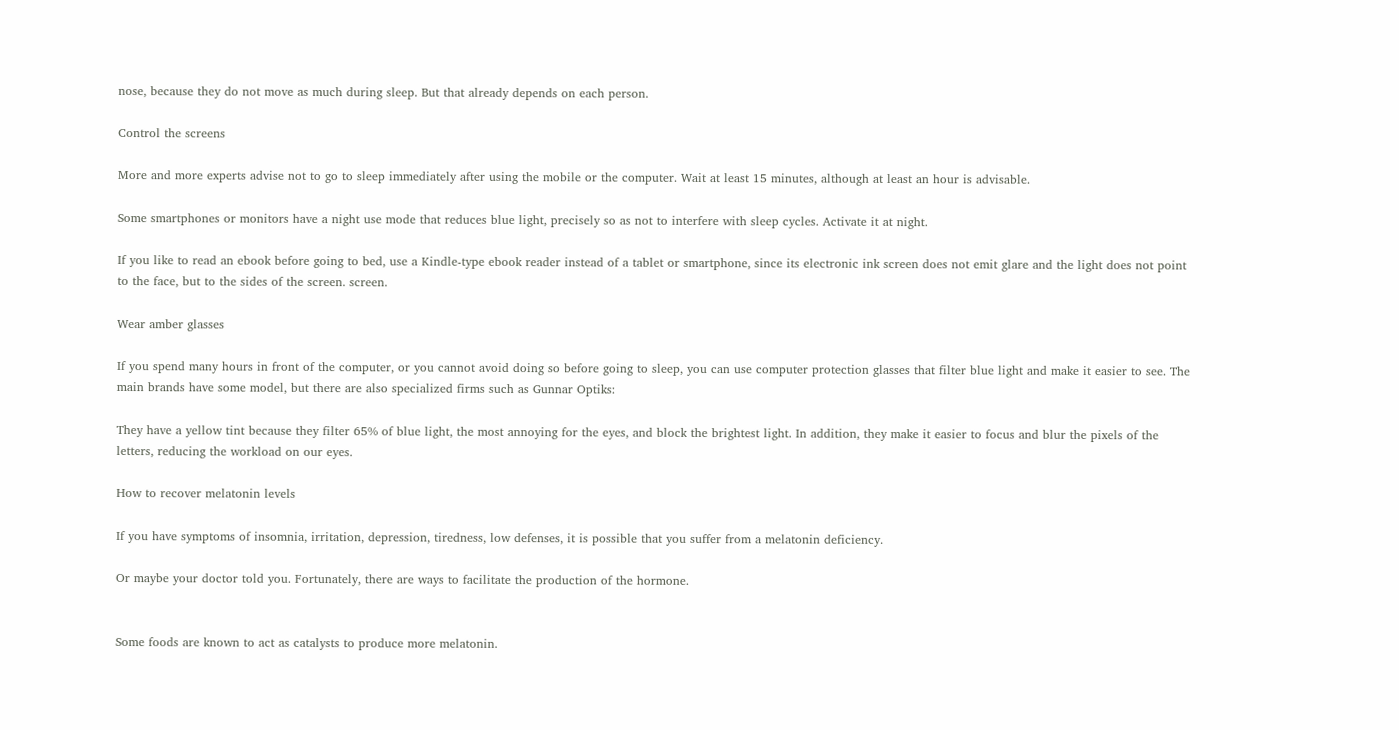nose, because they do not move as much during sleep. But that already depends on each person.

Control the screens

More and more experts advise not to go to sleep immediately after using the mobile or the computer. Wait at least 15 minutes, although at least an hour is advisable.

Some smartphones or monitors have a night use mode that reduces blue light, precisely so as not to interfere with sleep cycles. Activate it at night.

If you like to read an ebook before going to bed, use a Kindle-type ebook reader instead of a tablet or smartphone, since its electronic ink screen does not emit glare and the light does not point to the face, but to the sides of the screen. screen.

Wear amber glasses

If you spend many hours in front of the computer, or you cannot avoid doing so before going to sleep, you can use computer protection glasses that filter blue light and make it easier to see. The main brands have some model, but there are also specialized firms such as Gunnar Optiks:

They have a yellow tint because they filter 65% of blue light, the most annoying for the eyes, and block the brightest light. In addition, they make it easier to focus and blur the pixels of the letters, reducing the workload on our eyes.

How to recover melatonin levels

If you have symptoms of insomnia, irritation, depression, tiredness, low defenses, it is possible that you suffer from a melatonin deficiency.

Or maybe your doctor told you. Fortunately, there are ways to facilitate the production of the hormone.


Some foods are known to act as catalysts to produce more melatonin.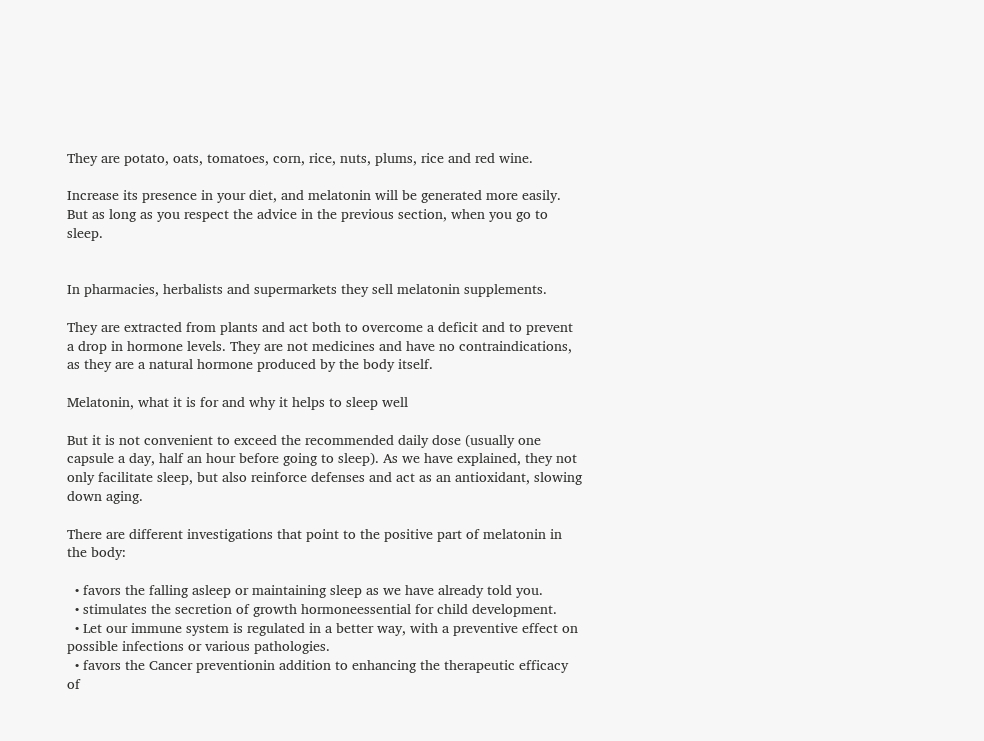They are potato, oats, tomatoes, corn, rice, nuts, plums, rice and red wine.

Increase its presence in your diet, and melatonin will be generated more easily. But as long as you respect the advice in the previous section, when you go to sleep.


In pharmacies, herbalists and supermarkets they sell melatonin supplements.

They are extracted from plants and act both to overcome a deficit and to prevent a drop in hormone levels. They are not medicines and have no contraindications, as they are a natural hormone produced by the body itself.

Melatonin, what it is for and why it helps to sleep well

But it is not convenient to exceed the recommended daily dose (usually one capsule a day, half an hour before going to sleep). As we have explained, they not only facilitate sleep, but also reinforce defenses and act as an antioxidant, slowing down aging.

There are different investigations that point to the positive part of melatonin in the body:

  • favors the falling asleep or maintaining sleep as we have already told you.
  • stimulates the secretion of growth hormoneessential for child development.
  • Let our immune system is regulated in a better way, with a preventive effect on possible infections or various pathologies.
  • favors the Cancer preventionin addition to enhancing the therapeutic efficacy of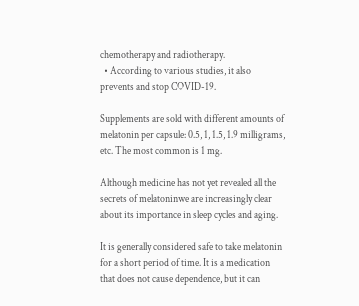chemotherapy and radiotherapy.
  • According to various studies, it also prevents and stop COVID-19.

Supplements are sold with different amounts of melatonin per capsule: 0.5, 1, 1.5, 1.9 milligrams, etc. The most common is 1 mg.

Although medicine has not yet revealed all the secrets of melatoninwe are increasingly clear about its importance in sleep cycles and aging.

It is generally considered safe to take melatonin for a short period of time. It is a medication that does not cause dependence, but it can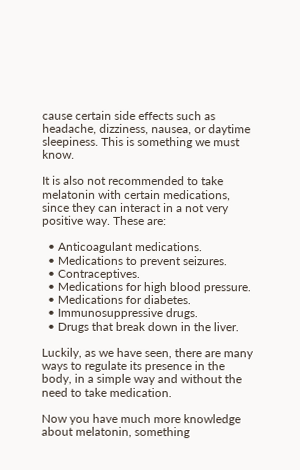cause certain side effects such as headache, dizziness, nausea, or daytime sleepiness. This is something we must know.

It is also not recommended to take melatonin with certain medications, since they can interact in a not very positive way. These are:

  • Anticoagulant medications.
  • Medications to prevent seizures.
  • Contraceptives.
  • Medications for high blood pressure.
  • Medications for diabetes.
  • Immunosuppressive drugs.
  • Drugs that break down in the liver.

Luckily, as we have seen, there are many ways to regulate its presence in the body, in a simple way and without the need to take medication.

Now you have much more knowledge about melatonin, something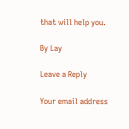that will help you.

By Lay

Leave a Reply

Your email address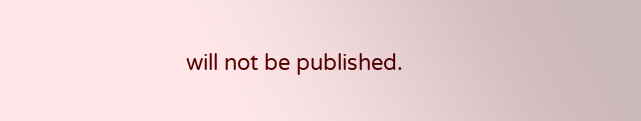will not be published.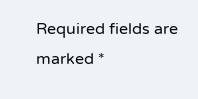Required fields are marked *